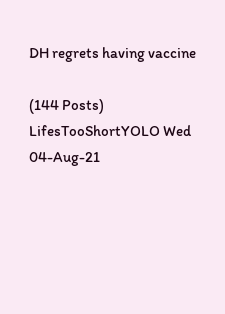DH regrets having vaccine

(144 Posts)
LifesTooShortYOLO Wed 04-Aug-21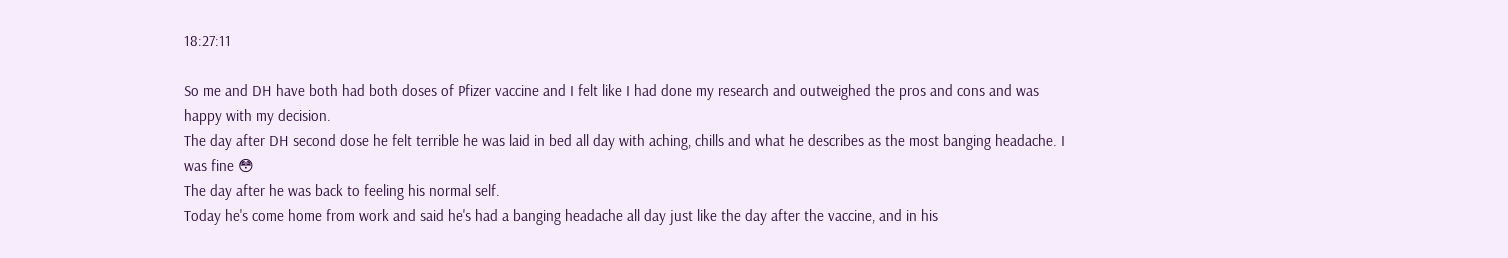18:27:11

So me and DH have both had both doses of Pfizer vaccine and I felt like I had done my research and outweighed the pros and cons and was happy with my decision.
The day after DH second dose he felt terrible he was laid in bed all day with aching, chills and what he describes as the most banging headache. I was fine 😳
The day after he was back to feeling his normal self.
Today he's come home from work and said he's had a banging headache all day just like the day after the vaccine, and in his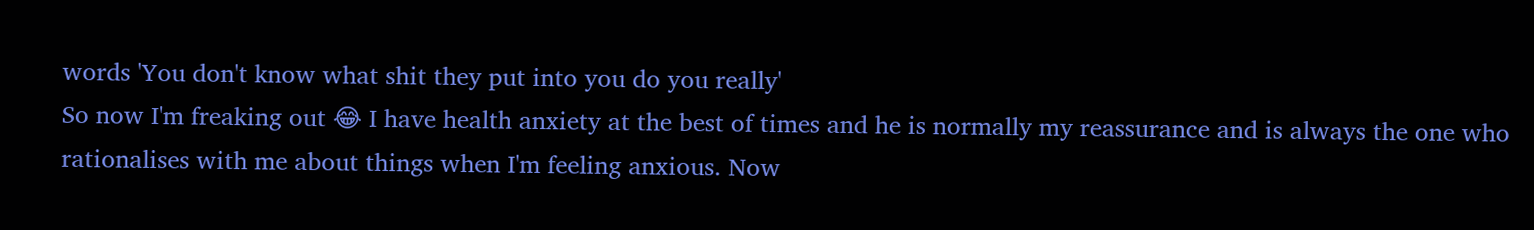words 'You don't know what shit they put into you do you really'
So now I'm freaking out 😂 I have health anxiety at the best of times and he is normally my reassurance and is always the one who rationalises with me about things when I'm feeling anxious. Now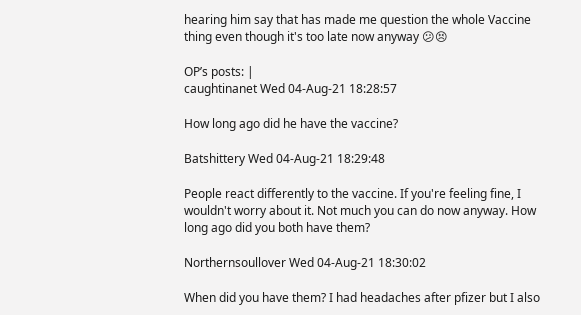hearing him say that has made me question the whole Vaccine thing even though it's too late now anyway 😕😣

OP’s posts: |
caughtinanet Wed 04-Aug-21 18:28:57

How long ago did he have the vaccine?

Batshittery Wed 04-Aug-21 18:29:48

People react differently to the vaccine. If you're feeling fine, I wouldn't worry about it. Not much you can do now anyway. How long ago did you both have them?

Northernsoullover Wed 04-Aug-21 18:30:02

When did you have them? I had headaches after pfizer but I also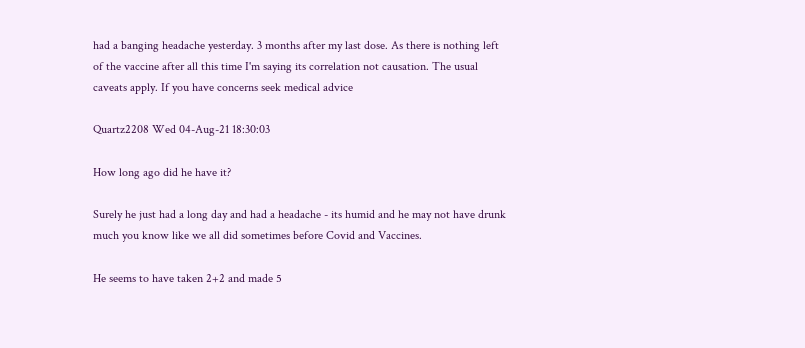had a banging headache yesterday. 3 months after my last dose. As there is nothing left of the vaccine after all this time I'm saying its correlation not causation. The usual caveats apply. If you have concerns seek medical advice

Quartz2208 Wed 04-Aug-21 18:30:03

How long ago did he have it?

Surely he just had a long day and had a headache - its humid and he may not have drunk much you know like we all did sometimes before Covid and Vaccines.

He seems to have taken 2+2 and made 5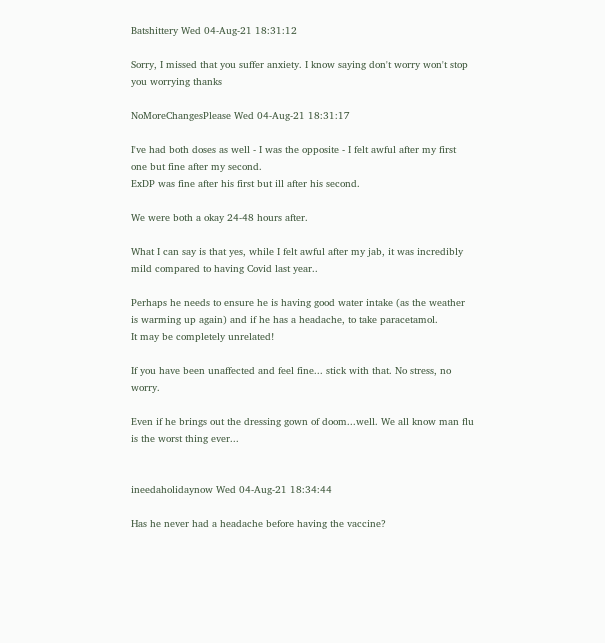Batshittery Wed 04-Aug-21 18:31:12

Sorry, I missed that you suffer anxiety. I know saying don't worry won't stop you worrying thanks

NoMoreChangesPlease Wed 04-Aug-21 18:31:17

I've had both doses as well - I was the opposite - I felt awful after my first one but fine after my second.
ExDP was fine after his first but ill after his second.

We were both a okay 24-48 hours after.

What I can say is that yes, while I felt awful after my jab, it was incredibly mild compared to having Covid last year..

Perhaps he needs to ensure he is having good water intake (as the weather is warming up again) and if he has a headache, to take paracetamol.
It may be completely unrelated!

If you have been unaffected and feel fine... stick with that. No stress, no worry.

Even if he brings out the dressing gown of doom...well. We all know man flu is the worst thing ever...


ineedaholidaynow Wed 04-Aug-21 18:34:44

Has he never had a headache before having the vaccine?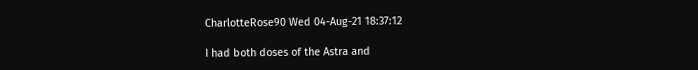CharlotteRose90 Wed 04-Aug-21 18:37:12

I had both doses of the Astra and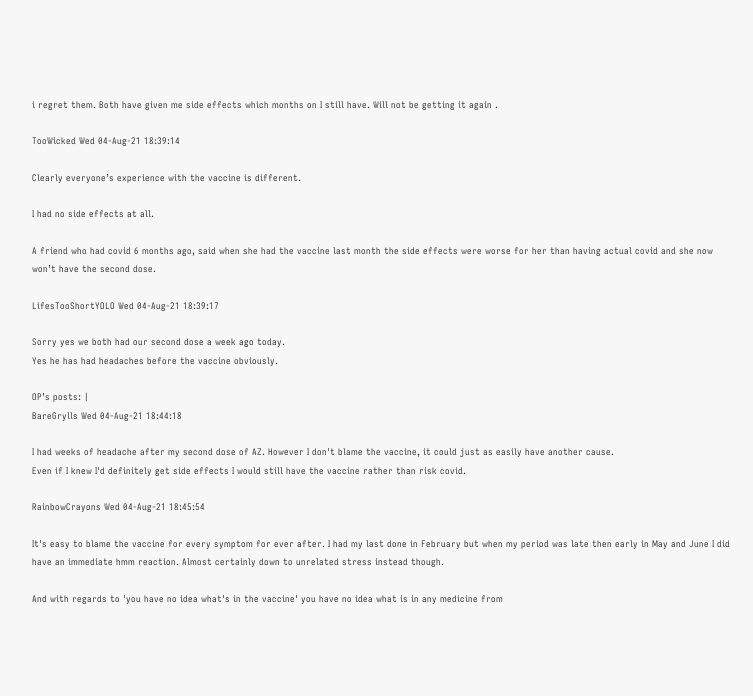i regret them. Both have given me side effects which months on I still have. Will not be getting it again .

TooWicked Wed 04-Aug-21 18:39:14

Clearly everyone’s experience with the vaccine is different.

I had no side effects at all.

A friend who had covid 6 months ago, said when she had the vaccine last month the side effects were worse for her than having actual covid and she now won’t have the second dose.

LifesTooShortYOLO Wed 04-Aug-21 18:39:17

Sorry yes we both had our second dose a week ago today.
Yes he has had headaches before the vaccine obviously.

OP’s posts: |
BareGrylls Wed 04-Aug-21 18:44:18

I had weeks of headache after my second dose of AZ. However I don't blame the vaccine, it could just as easily have another cause.
Even if I knew I'd definitely get side effects I would still have the vaccine rather than risk covid.

RainbowCrayons Wed 04-Aug-21 18:45:54

It's easy to blame the vaccine for every symptom for ever after. I had my last done in February but when my period was late then early in May and June I did have an immediate hmm reaction. Almost certainly down to unrelated stress instead though.

And with regards to 'you have no idea what's in the vaccine' you have no idea what is in any medicine from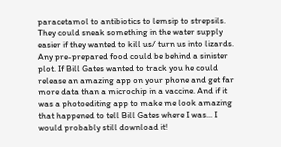paracetamol to antibiotics to lemsip to strepsils. They could sneak something in the water supply easier if they wanted to kill us/ turn us into lizards. Any pre-prepared food could be behind a sinister plot. If Bill Gates wanted to track you he could release an amazing app on your phone and get far more data than a microchip in a vaccine. And if it was a photoediting app to make me look amazing that happened to tell Bill Gates where I was... I would probably still download it!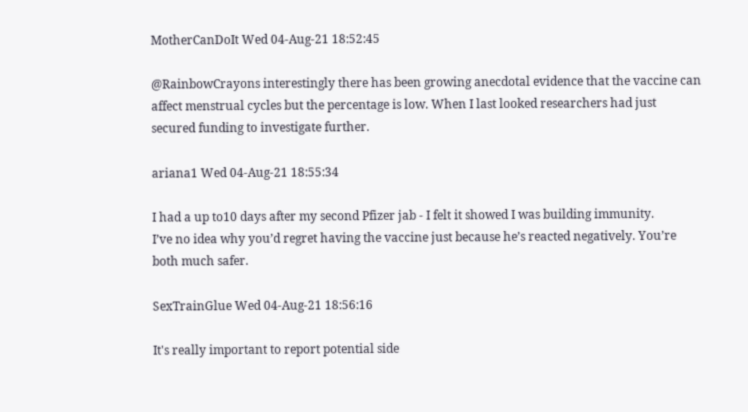MotherCanDoIt Wed 04-Aug-21 18:52:45

@RainbowCrayons interestingly there has been growing anecdotal evidence that the vaccine can affect menstrual cycles but the percentage is low. When I last looked researchers had just secured funding to investigate further.

ariana1 Wed 04-Aug-21 18:55:34

I had a up to10 days after my second Pfizer jab - I felt it showed I was building immunity.
I’ve no idea why you’d regret having the vaccine just because he’s reacted negatively. You’re both much safer.

SexTrainGlue Wed 04-Aug-21 18:56:16

It's really important to report potential side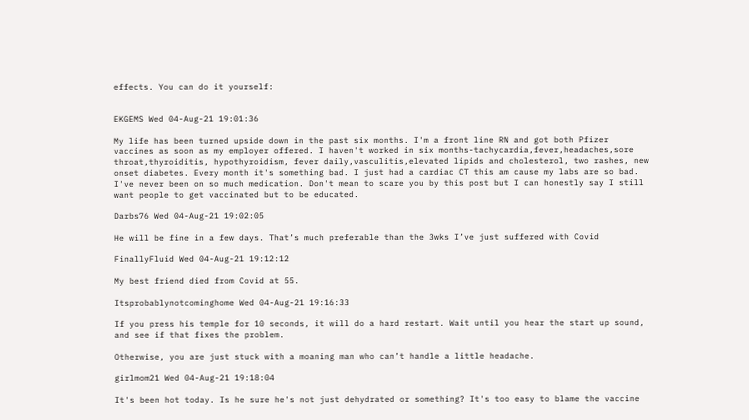effects. You can do it yourself:


EKGEMS Wed 04-Aug-21 19:01:36

My life has been turned upside down in the past six months. I'm a front line RN and got both Pfizer vaccines as soon as my employer offered. I haven't worked in six months-tachycardia,fever,headaches,sore throat,thyroiditis, hypothyroidism, fever daily,vasculitis,elevated lipids and cholesterol, two rashes, new onset diabetes. Every month it's something bad. I just had a cardiac CT this am cause my labs are so bad. I've never been on so much medication. Don't mean to scare you by this post but I can honestly say I still want people to get vaccinated but to be educated.

Darbs76 Wed 04-Aug-21 19:02:05

He will be fine in a few days. That’s much preferable than the 3wks I’ve just suffered with Covid

FinallyFluid Wed 04-Aug-21 19:12:12

My best friend died from Covid at 55.

Itsprobablynotcominghome Wed 04-Aug-21 19:16:33

If you press his temple for 10 seconds, it will do a hard restart. Wait until you hear the start up sound, and see if that fixes the problem.

Otherwise, you are just stuck with a moaning man who can’t handle a little headache.

girlmom21 Wed 04-Aug-21 19:18:04

It's been hot today. Is he sure he's not just dehydrated or something? It's too easy to blame the vaccine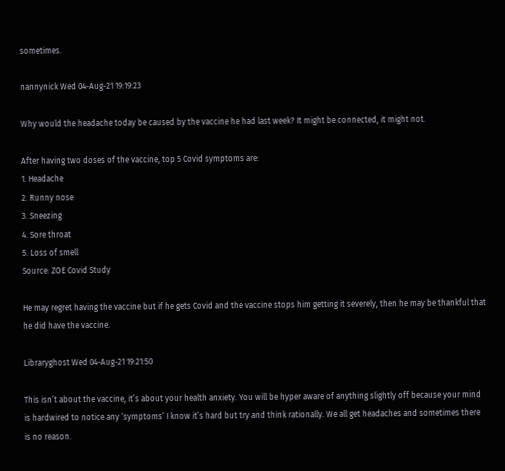sometimes.

nannynick Wed 04-Aug-21 19:19:23

Why would the headache today be caused by the vaccine he had last week? It might be connected, it might not.

After having two doses of the vaccine, top 5 Covid symptoms are:
1. Headache
2. Runny nose
3. Sneezing
4. Sore throat
5. Loss of smell
Source: ZOE Covid Study

He may regret having the vaccine but if he gets Covid and the vaccine stops him getting it severely, then he may be thankful that he did have the vaccine.

Libraryghost Wed 04-Aug-21 19:21:50

This isn’t about the vaccine, it’s about your health anxiety. You will be hyper aware of anything slightly off because your mind is hardwired to notice any ‘symptoms’ I know it’s hard but try and think rationally. We all get headaches and sometimes there is no reason.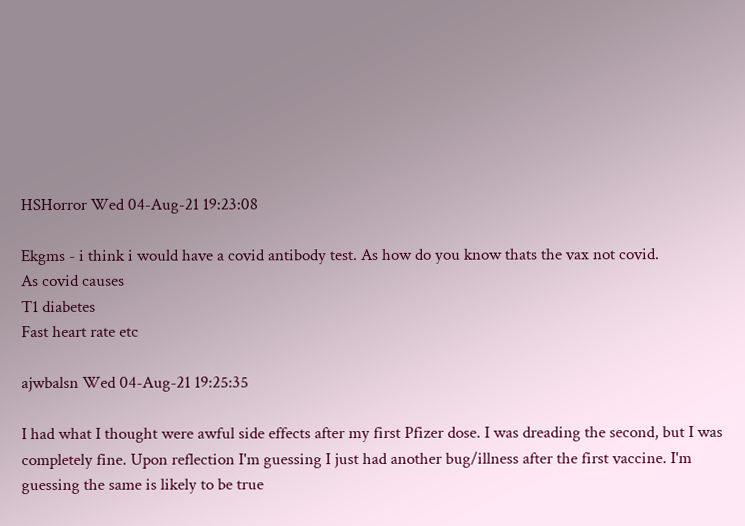HSHorror Wed 04-Aug-21 19:23:08

Ekgms - i think i would have a covid antibody test. As how do you know thats the vax not covid.
As covid causes
T1 diabetes
Fast heart rate etc

ajwbalsn Wed 04-Aug-21 19:25:35

I had what I thought were awful side effects after my first Pfizer dose. I was dreading the second, but I was completely fine. Upon reflection I'm guessing I just had another bug/illness after the first vaccine. I'm guessing the same is likely to be true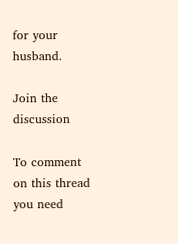for your husband.

Join the discussion

To comment on this thread you need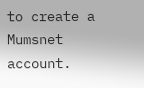to create a Mumsnet account.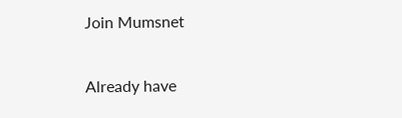Join Mumsnet

Already have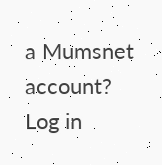a Mumsnet account? Log in